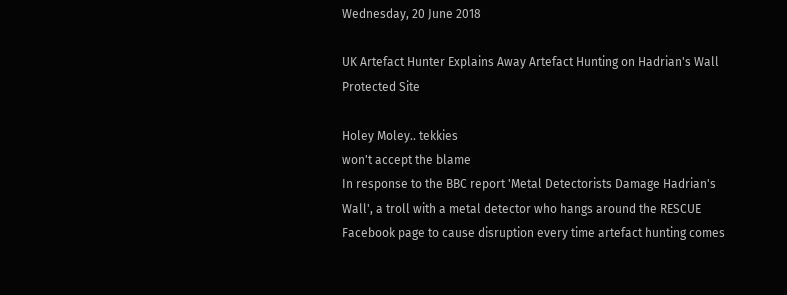Wednesday, 20 June 2018

UK Artefact Hunter Explains Away Artefact Hunting on Hadrian's Wall Protected Site

Holey Moley.. tekkies
won't accept the blame
In response to the BBC report 'Metal Detectorists Damage Hadrian's Wall', a troll with a metal detector who hangs around the RESCUE Facebook page to cause disruption every time artefact hunting comes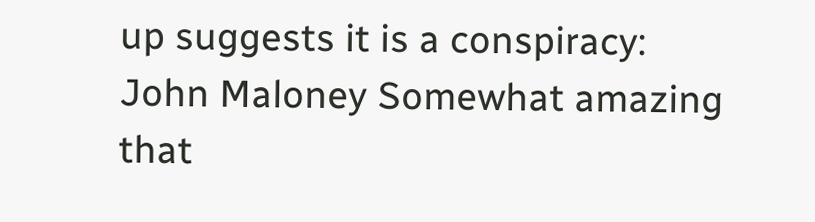up suggests it is a conspiracy:
John Maloney Somewhat amazing that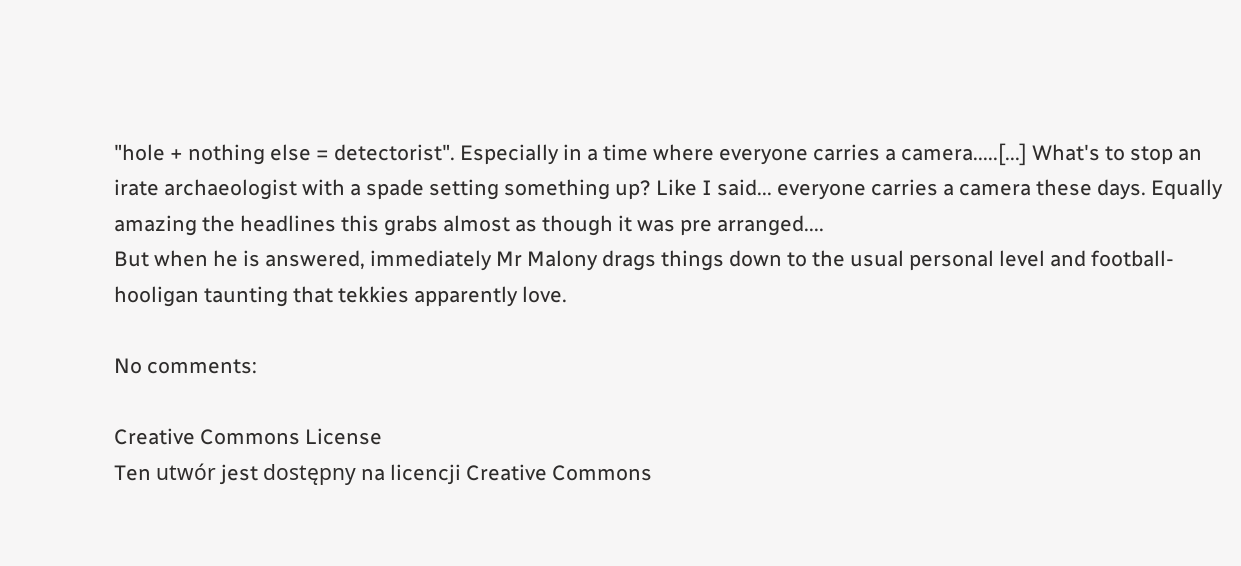"hole + nothing else = detectorist". Especially in a time where everyone carries a camera.....[...] What's to stop an irate archaeologist with a spade setting something up? Like I said... everyone carries a camera these days. Equally amazing the headlines this grabs almost as though it was pre arranged....
But when he is answered, immediately Mr Malony drags things down to the usual personal level and football-hooligan taunting that tekkies apparently love.

No comments:

Creative Commons License
Ten utwór jest dostępny na licencji Creative Commons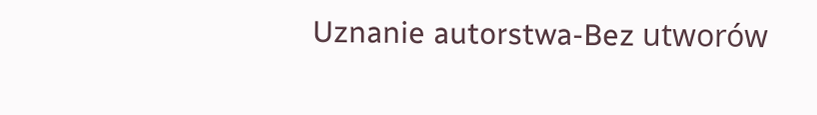Uznanie autorstwa-Bez utworów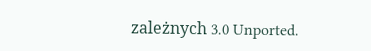zależnych 3.0 Unported.